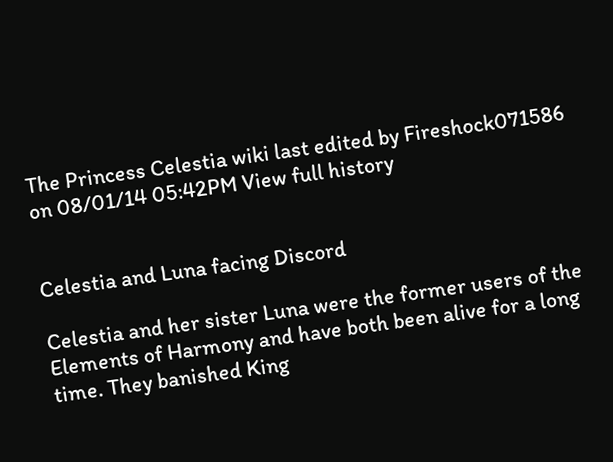The Princess Celestia wiki last edited by Fireshock071586 on 08/01/14 05:42PM View full history


Celestia and Luna facing Discord

Celestia and her sister Luna were the former users of the Elements of Harmony and have both been alive for a long time. They banished King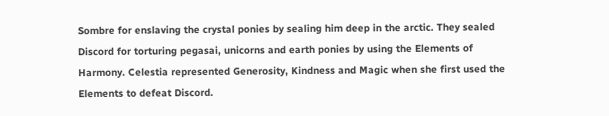Sombre for enslaving the crystal ponies by sealing him deep in the arctic. They sealed Discord for torturing pegasai, unicorns and earth ponies by using the Elements of Harmony. Celestia represented Generosity, Kindness and Magic when she first used the Elements to defeat Discord.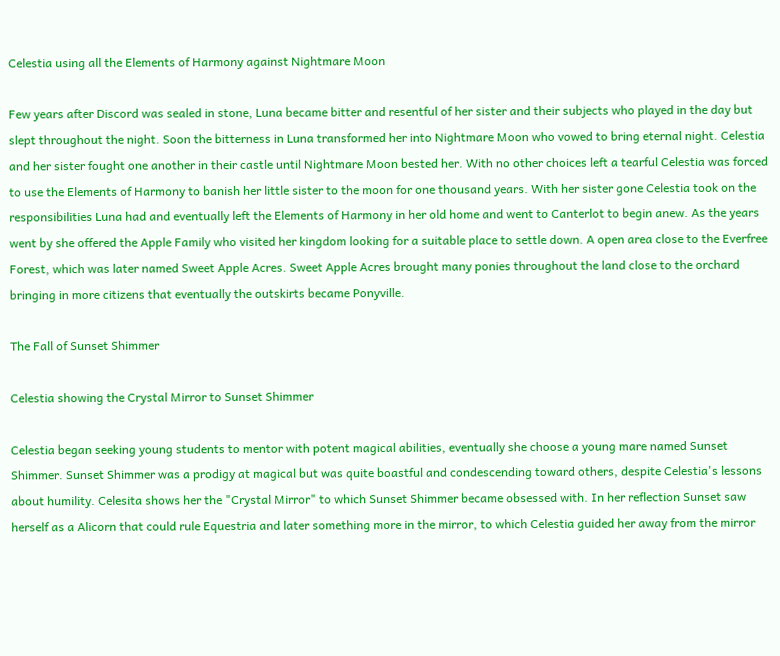Celestia using all the Elements of Harmony against Nightmare Moon

Few years after Discord was sealed in stone, Luna became bitter and resentful of her sister and their subjects who played in the day but slept throughout the night. Soon the bitterness in Luna transformed her into Nightmare Moon who vowed to bring eternal night. Celestia and her sister fought one another in their castle until Nightmare Moon bested her. With no other choices left a tearful Celestia was forced to use the Elements of Harmony to banish her little sister to the moon for one thousand years. With her sister gone Celestia took on the responsibilities Luna had and eventually left the Elements of Harmony in her old home and went to Canterlot to begin anew. As the years went by she offered the Apple Family who visited her kingdom looking for a suitable place to settle down. A open area close to the Everfree Forest, which was later named Sweet Apple Acres. Sweet Apple Acres brought many ponies throughout the land close to the orchard bringing in more citizens that eventually the outskirts became Ponyville.

The Fall of Sunset Shimmer

Celestia showing the Crystal Mirror to Sunset Shimmer

Celestia began seeking young students to mentor with potent magical abilities, eventually she choose a young mare named Sunset Shimmer. Sunset Shimmer was a prodigy at magical but was quite boastful and condescending toward others, despite Celestia's lessons about humility. Celesita shows her the "Crystal Mirror" to which Sunset Shimmer became obsessed with. In her reflection Sunset saw herself as a Alicorn that could rule Equestria and later something more in the mirror, to which Celestia guided her away from the mirror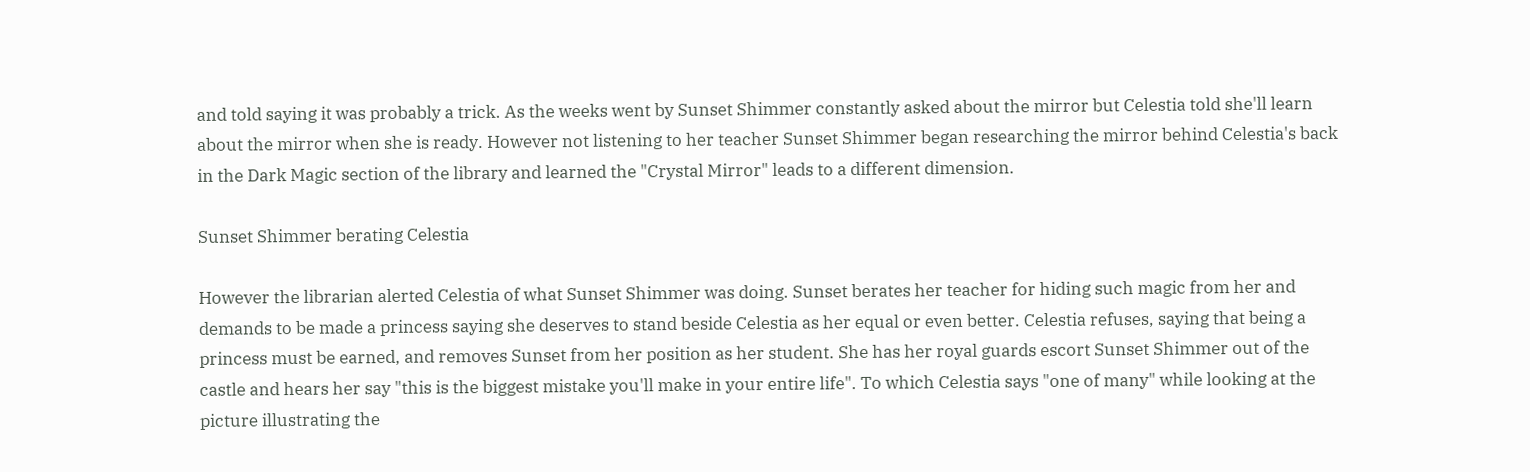and told saying it was probably a trick. As the weeks went by Sunset Shimmer constantly asked about the mirror but Celestia told she'll learn about the mirror when she is ready. However not listening to her teacher Sunset Shimmer began researching the mirror behind Celestia's back in the Dark Magic section of the library and learned the "Crystal Mirror" leads to a different dimension.

Sunset Shimmer berating Celestia

However the librarian alerted Celestia of what Sunset Shimmer was doing. Sunset berates her teacher for hiding such magic from her and demands to be made a princess saying she deserves to stand beside Celestia as her equal or even better. Celestia refuses, saying that being a princess must be earned, and removes Sunset from her position as her student. She has her royal guards escort Sunset Shimmer out of the castle and hears her say "this is the biggest mistake you'll make in your entire life". To which Celestia says "one of many" while looking at the picture illustrating the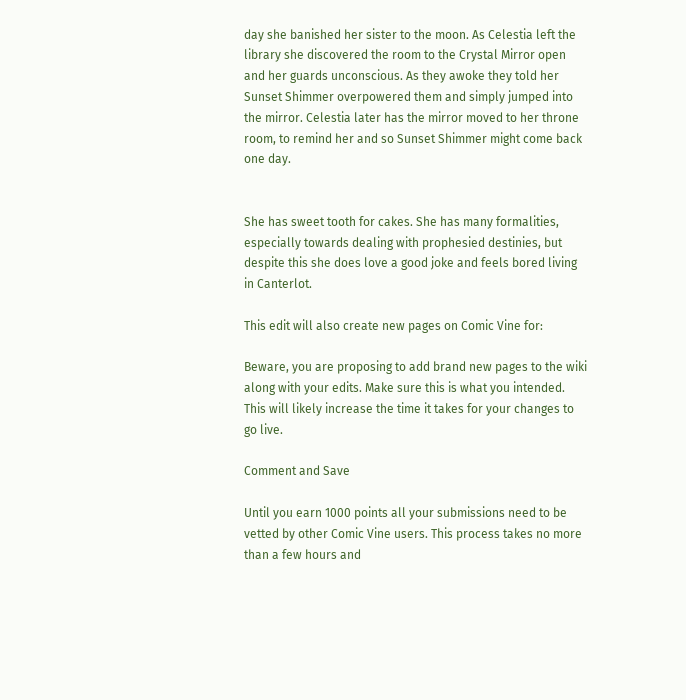day she banished her sister to the moon. As Celestia left the library she discovered the room to the Crystal Mirror open and her guards unconscious. As they awoke they told her Sunset Shimmer overpowered them and simply jumped into the mirror. Celestia later has the mirror moved to her throne room, to remind her and so Sunset Shimmer might come back one day.


She has sweet tooth for cakes. She has many formalities, especially towards dealing with prophesied destinies, but despite this she does love a good joke and feels bored living in Canterlot.

This edit will also create new pages on Comic Vine for:

Beware, you are proposing to add brand new pages to the wiki along with your edits. Make sure this is what you intended. This will likely increase the time it takes for your changes to go live.

Comment and Save

Until you earn 1000 points all your submissions need to be vetted by other Comic Vine users. This process takes no more than a few hours and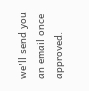we'll send you an email once approved.